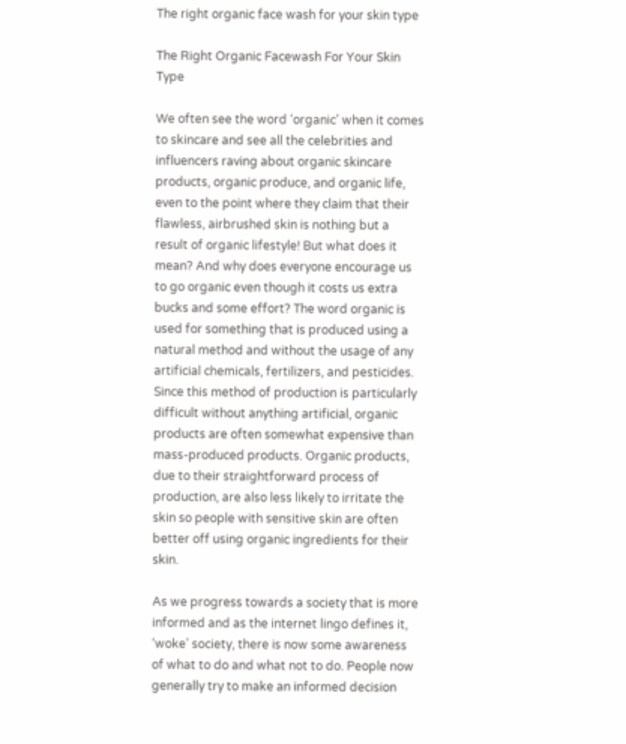The right organic face wash for your skin type

The Right Organic Facewash For Your Skin Type

We often see the word ‘organic’ when it comes to skincare and see all the celebrities and influencers raving about organic skincare products, organic produce, and organic life, even to the point where they claim that their flawless, airbrushed skin is nothing but a result of organic lifestyle! But what does it mean? And why does everyone encourage us to go organic even though it costs us extra bucks and some effort? The word organic is used for something that is produced using a natural method and without the usage of any artificial chemicals, fertilizers, and pesticides. Since this method of production is particularly difficult without anything artificial, organic products are often somewhat expensive than mass-produced products. Organic products, due to their straightforward process of production, are also less likely to irritate the skin so people with sensitive skin are often better off using organic ingredients for their skin.

As we progress towards a society that is more informed and as the internet lingo defines it, ‘woke’ society, there is now some awareness of what to do and what not to do. People now generally try to make an informed decision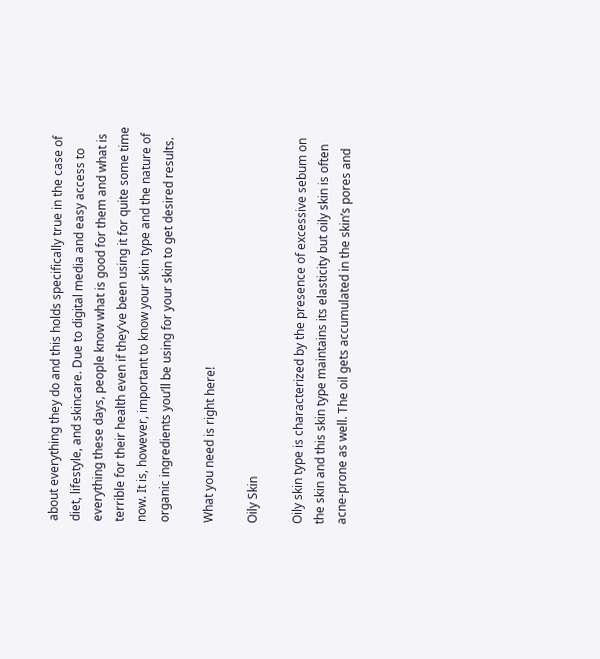about everything they do and this holds specifically true in the case of diet, lifestyle, and skincare. Due to digital media and easy access to everything these days, people know what is good for them and what is terrible for their health even if they’ve been using it for quite some time now. It is, however, important to know your skin type and the nature of organic ingredients you’ll be using for your skin to get desired results.

What you need is right here!

Oily Skin

Oily skin type is characterized by the presence of excessive sebum on the skin and this skin type maintains its elasticity but oily skin is often acne-prone as well. The oil gets accumulated in the skin’s pores and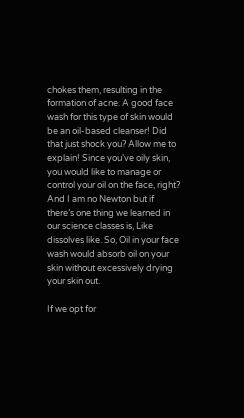chokes them, resulting in the formation of acne. A good face wash for this type of skin would be an oil-based cleanser! Did that just shock you? Allow me to explain! Since you’ve oily skin, you would like to manage or control your oil on the face, right? And I am no Newton but if there’s one thing we learned in our science classes is, Like dissolves like. So, Oil in your face wash would absorb oil on your skin without excessively drying your skin out.

If we opt for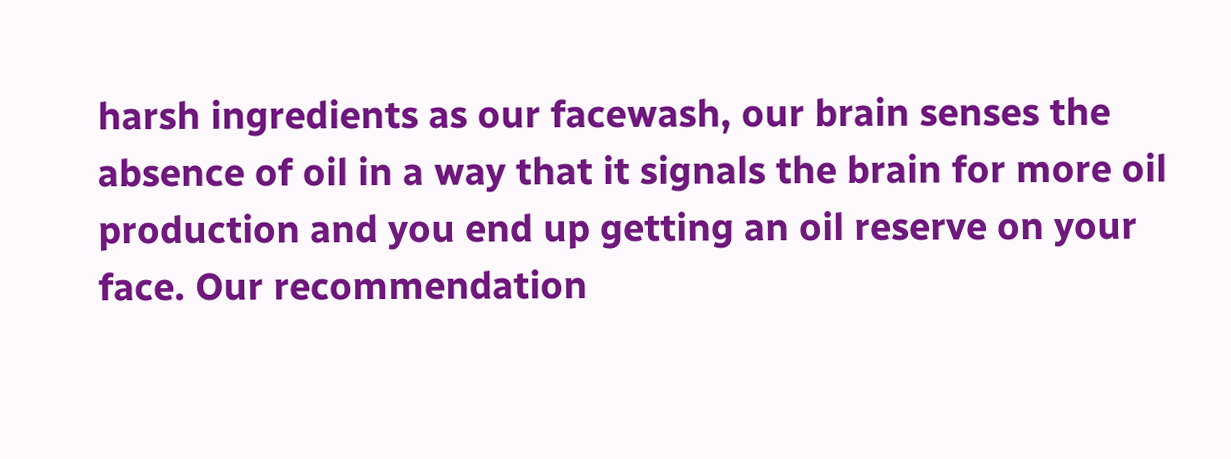harsh ingredients as our facewash, our brain senses the absence of oil in a way that it signals the brain for more oil production and you end up getting an oil reserve on your face. Our recommendation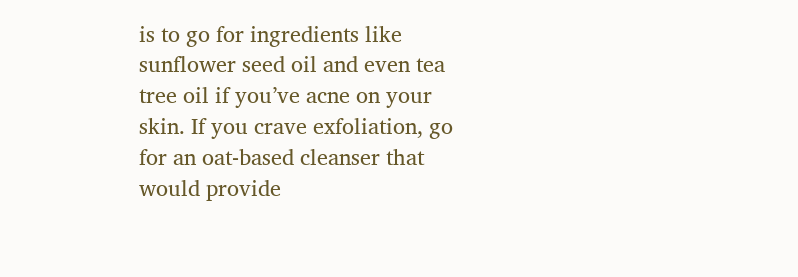is to go for ingredients like sunflower seed oil and even tea tree oil if you’ve acne on your skin. If you crave exfoliation, go for an oat-based cleanser that would provide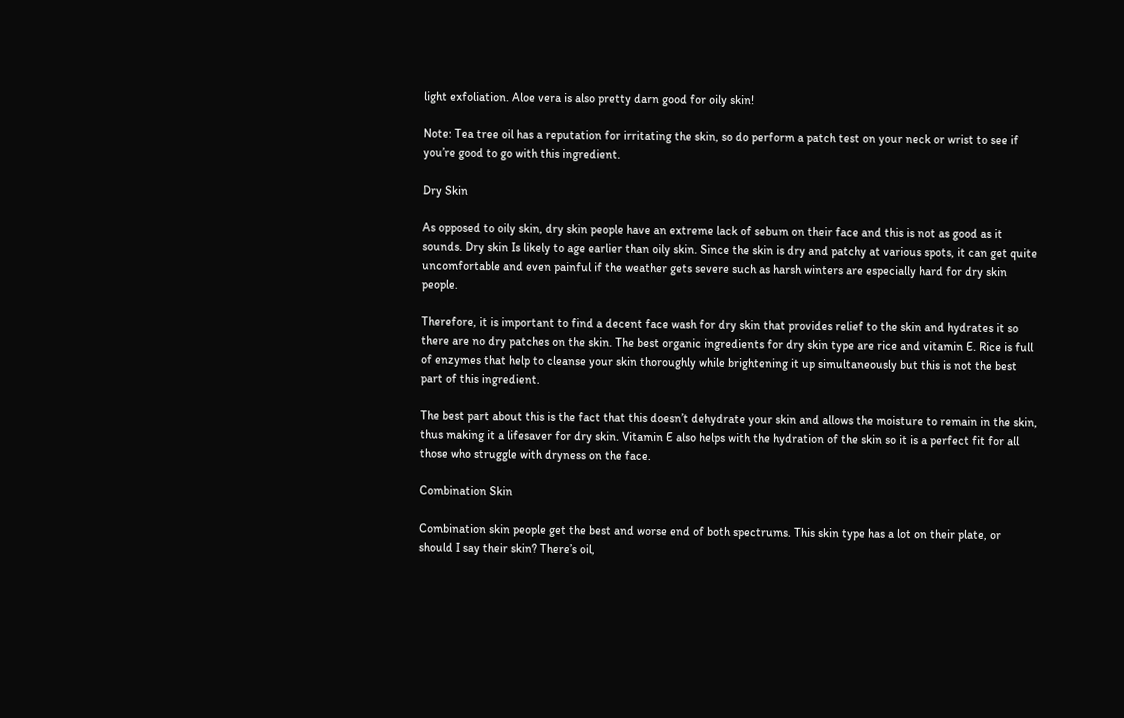light exfoliation. Aloe vera is also pretty darn good for oily skin!

Note: Tea tree oil has a reputation for irritating the skin, so do perform a patch test on your neck or wrist to see if you’re good to go with this ingredient.

Dry Skin

As opposed to oily skin, dry skin people have an extreme lack of sebum on their face and this is not as good as it sounds. Dry skin Is likely to age earlier than oily skin. Since the skin is dry and patchy at various spots, it can get quite uncomfortable and even painful if the weather gets severe such as harsh winters are especially hard for dry skin people.

Therefore, it is important to find a decent face wash for dry skin that provides relief to the skin and hydrates it so there are no dry patches on the skin. The best organic ingredients for dry skin type are rice and vitamin E. Rice is full of enzymes that help to cleanse your skin thoroughly while brightening it up simultaneously but this is not the best part of this ingredient.

The best part about this is the fact that this doesn’t dehydrate your skin and allows the moisture to remain in the skin, thus making it a lifesaver for dry skin. Vitamin E also helps with the hydration of the skin so it is a perfect fit for all those who struggle with dryness on the face.

Combination Skin

Combination skin people get the best and worse end of both spectrums. This skin type has a lot on their plate, or should I say their skin? There’s oil,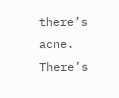there’s acne. There’s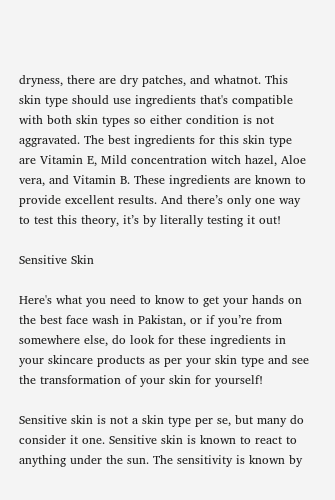dryness, there are dry patches, and whatnot. This skin type should use ingredients that's compatible with both skin types so either condition is not aggravated. The best ingredients for this skin type are Vitamin E, Mild concentration witch hazel, Aloe vera, and Vitamin B. These ingredients are known to provide excellent results. And there’s only one way to test this theory, it’s by literally testing it out!

Sensitive Skin

Here's what you need to know to get your hands on the best face wash in Pakistan, or if you’re from somewhere else, do look for these ingredients in your skincare products as per your skin type and see the transformation of your skin for yourself!

Sensitive skin is not a skin type per se, but many do consider it one. Sensitive skin is known to react to anything under the sun. The sensitivity is known by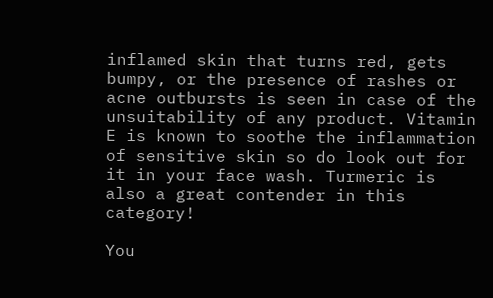inflamed skin that turns red, gets bumpy, or the presence of rashes or acne outbursts is seen in case of the unsuitability of any product. Vitamin E is known to soothe the inflammation of sensitive skin so do look out for it in your face wash. Turmeric is also a great contender in this category!

You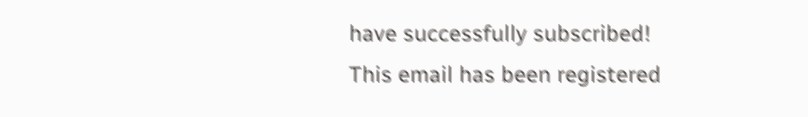have successfully subscribed!
This email has been registered